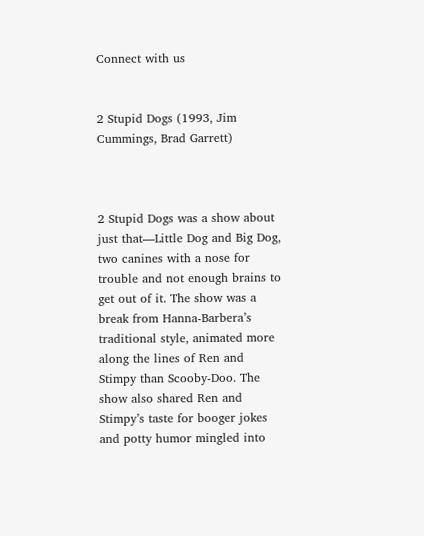Connect with us


2 Stupid Dogs (1993, Jim Cummings, Brad Garrett)



2 Stupid Dogs was a show about just that—Little Dog and Big Dog, two canines with a nose for trouble and not enough brains to get out of it. The show was a break from Hanna-Barbera’s traditional style, animated more along the lines of Ren and Stimpy than Scooby-Doo. The show also shared Ren and Stimpy’s taste for booger jokes and potty humor mingled into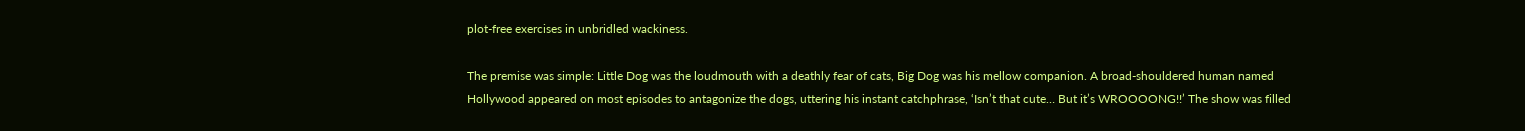plot-free exercises in unbridled wackiness.

The premise was simple: Little Dog was the loudmouth with a deathly fear of cats, Big Dog was his mellow companion. A broad-shouldered human named Hollywood appeared on most episodes to antagonize the dogs, uttering his instant catchphrase, ‘Isn’t that cute… But it’s WROOOONG!!’ The show was filled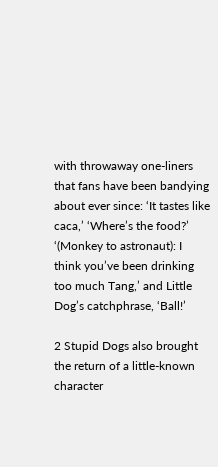with throwaway one-liners that fans have been bandying about ever since: ‘It tastes like caca,’ ‘Where’s the food?’ ‘(Monkey to astronaut): I think you’ve been drinking too much Tang,’ and Little Dog’s catchphrase, ‘Ball!’

2 Stupid Dogs also brought the return of a little-known character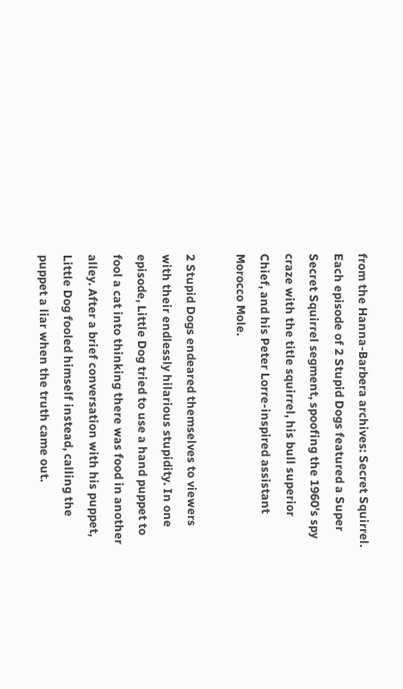from the Hanna-Barbera archives: Secret Squirrel. Each episode of 2 Stupid Dogs featured a Super Secret Squirrel segment, spoofing the 1960’s spy craze with the title squirrel, his bull superior Chief, and his Peter Lorre-inspired assistant Morocco Mole.

2 Stupid Dogs endeared themselves to viewers with their endlessly hilarious stupidity. In one episode, Little Dog tried to use a hand puppet to fool a cat into thinking there was food in another alley. After a brief conversation with his puppet, Little Dog fooled himself instead, calling the puppet a liar when the truth came out.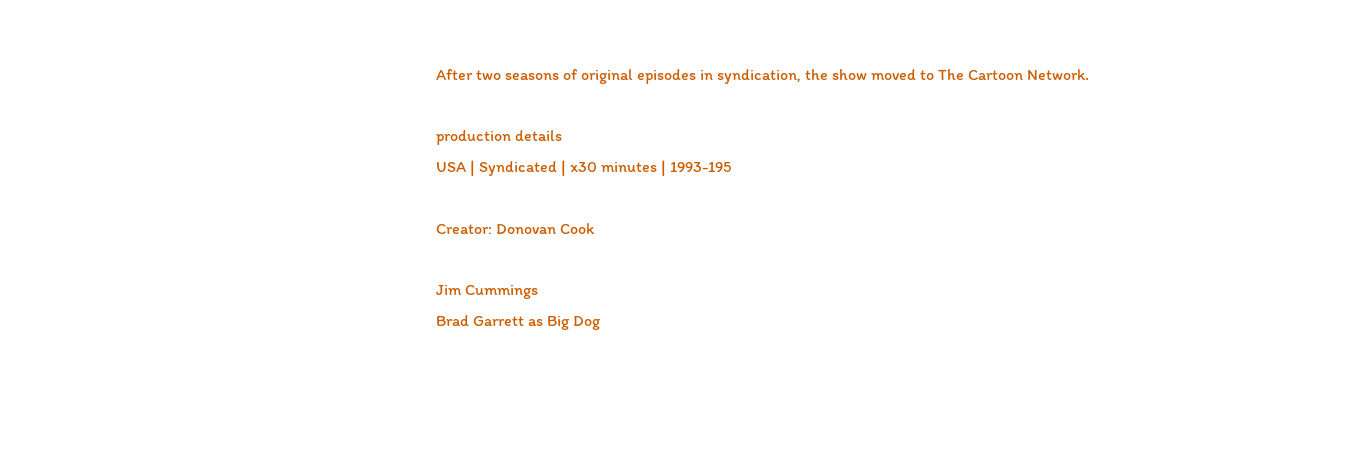After two seasons of original episodes in syndication, the show moved to The Cartoon Network.

production details
USA | Syndicated | x30 minutes | 1993-195

Creator: Donovan Cook

Jim Cummings
Brad Garrett as Big Dog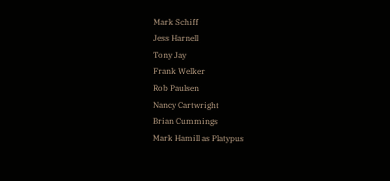Mark Schiff
Jess Harnell
Tony Jay
Frank Welker
Rob Paulsen
Nancy Cartwright
Brian Cummings
Mark Hamill as Platypus